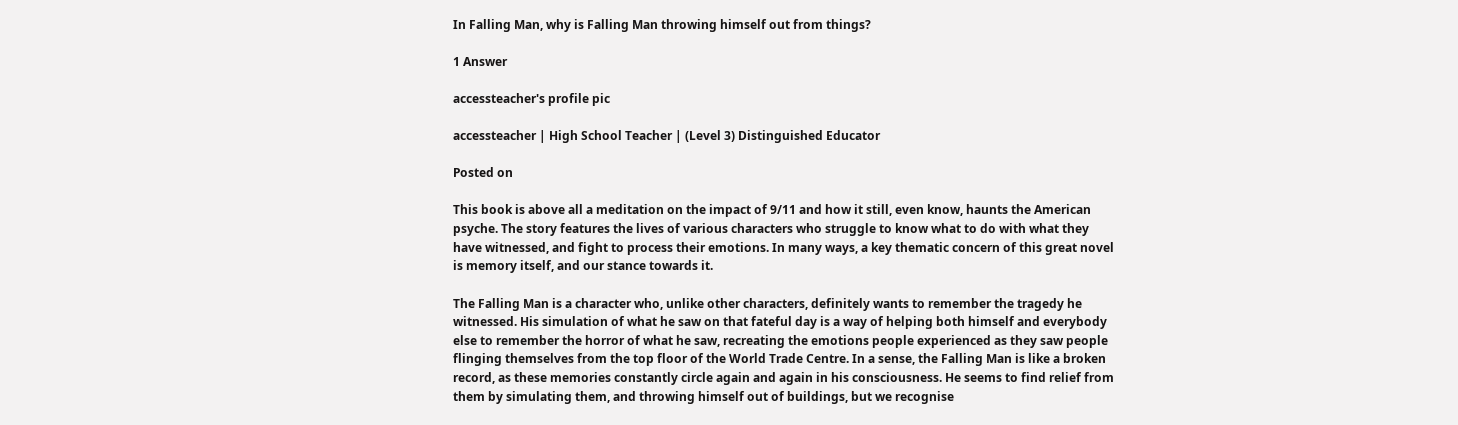In Falling Man, why is Falling Man throwing himself out from things?

1 Answer

accessteacher's profile pic

accessteacher | High School Teacher | (Level 3) Distinguished Educator

Posted on

This book is above all a meditation on the impact of 9/11 and how it still, even know, haunts the American psyche. The story features the lives of various characters who struggle to know what to do with what they have witnessed, and fight to process their emotions. In many ways, a key thematic concern of this great novel is memory itself, and our stance towards it.

The Falling Man is a character who, unlike other characters, definitely wants to remember the tragedy he witnessed. His simulation of what he saw on that fateful day is a way of helping both himself and everybody else to remember the horror of what he saw, recreating the emotions people experienced as they saw people flinging themselves from the top floor of the World Trade Centre. In a sense, the Falling Man is like a broken record, as these memories constantly circle again and again in his consciousness. He seems to find relief from them by simulating them, and throwing himself out of buildings, but we recognise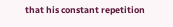that his constant repetition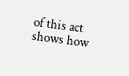of this act shows how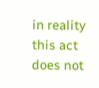in reality this act does not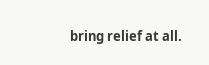bring relief at all.